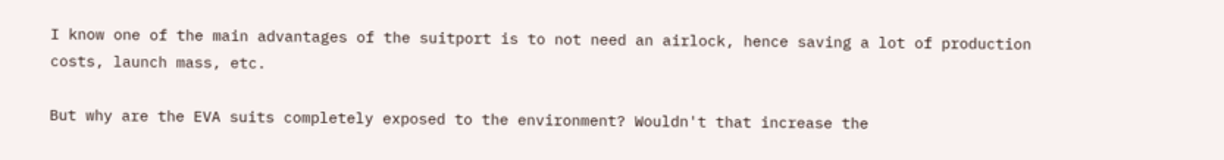I know one of the main advantages of the suitport is to not need an airlock, hence saving a lot of production costs, launch mass, etc.

But why are the EVA suits completely exposed to the environment? Wouldn't that increase the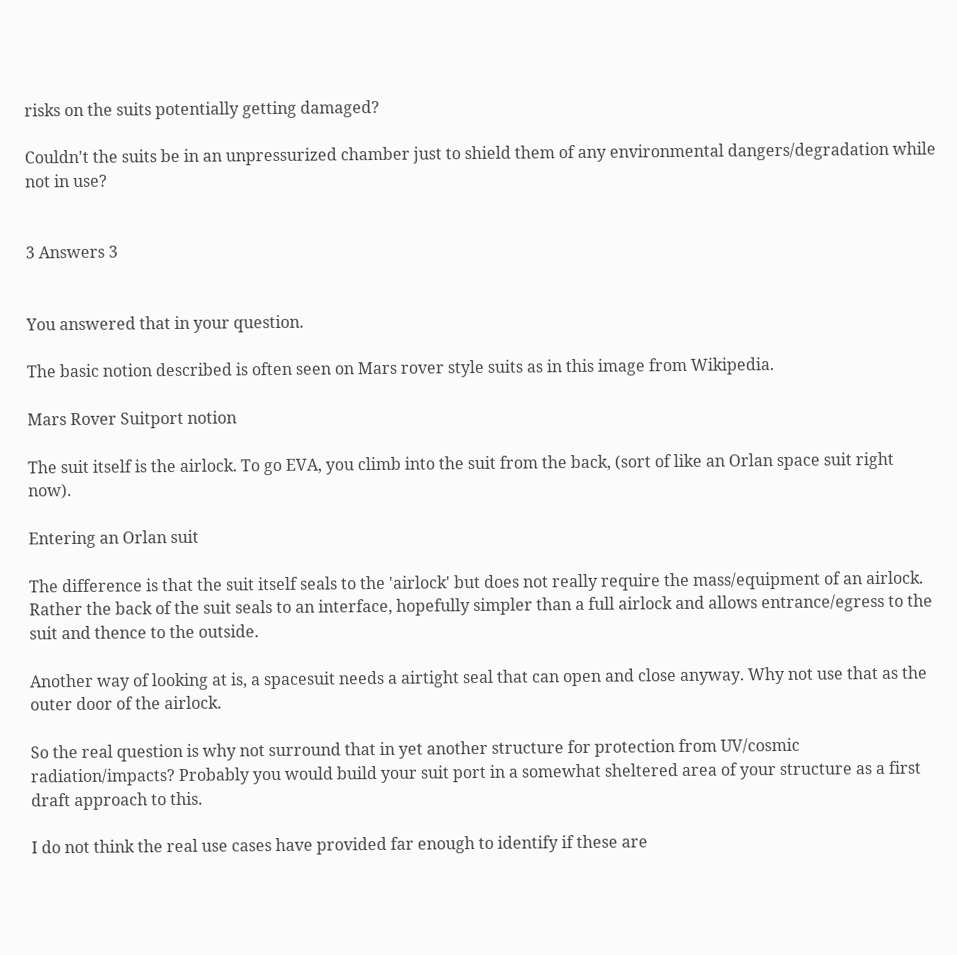risks on the suits potentially getting damaged?

Couldn't the suits be in an unpressurized chamber just to shield them of any environmental dangers/degradation while not in use?


3 Answers 3


You answered that in your question.

The basic notion described is often seen on Mars rover style suits as in this image from Wikipedia.

Mars Rover Suitport notion

The suit itself is the airlock. To go EVA, you climb into the suit from the back, (sort of like an Orlan space suit right now).

Entering an Orlan suit

The difference is that the suit itself seals to the 'airlock' but does not really require the mass/equipment of an airlock. Rather the back of the suit seals to an interface, hopefully simpler than a full airlock and allows entrance/egress to the suit and thence to the outside.

Another way of looking at is, a spacesuit needs a airtight seal that can open and close anyway. Why not use that as the outer door of the airlock.

So the real question is why not surround that in yet another structure for protection from UV/cosmic radiation/impacts? Probably you would build your suit port in a somewhat sheltered area of your structure as a first draft approach to this.

I do not think the real use cases have provided far enough to identify if these are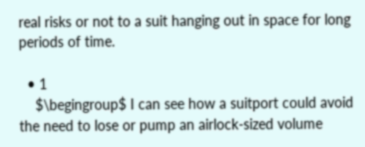real risks or not to a suit hanging out in space for long periods of time.

  • 1
    $\begingroup$ I can see how a suitport could avoid the need to lose or pump an airlock-sized volume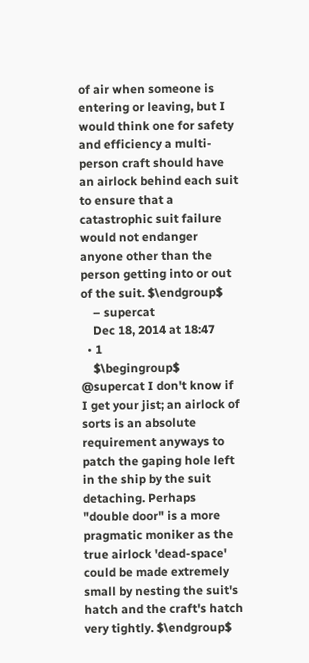of air when someone is entering or leaving, but I would think one for safety and efficiency a multi-person craft should have an airlock behind each suit to ensure that a catastrophic suit failure would not endanger anyone other than the person getting into or out of the suit. $\endgroup$
    – supercat
    Dec 18, 2014 at 18:47
  • 1
    $\begingroup$ @supercat I don't know if I get your jist; an airlock of sorts is an absolute requirement anyways to patch the gaping hole left in the ship by the suit detaching. Perhaps "double door" is a more pragmatic moniker as the true airlock 'dead-space' could be made extremely small by nesting the suit's hatch and the craft's hatch very tightly. $\endgroup$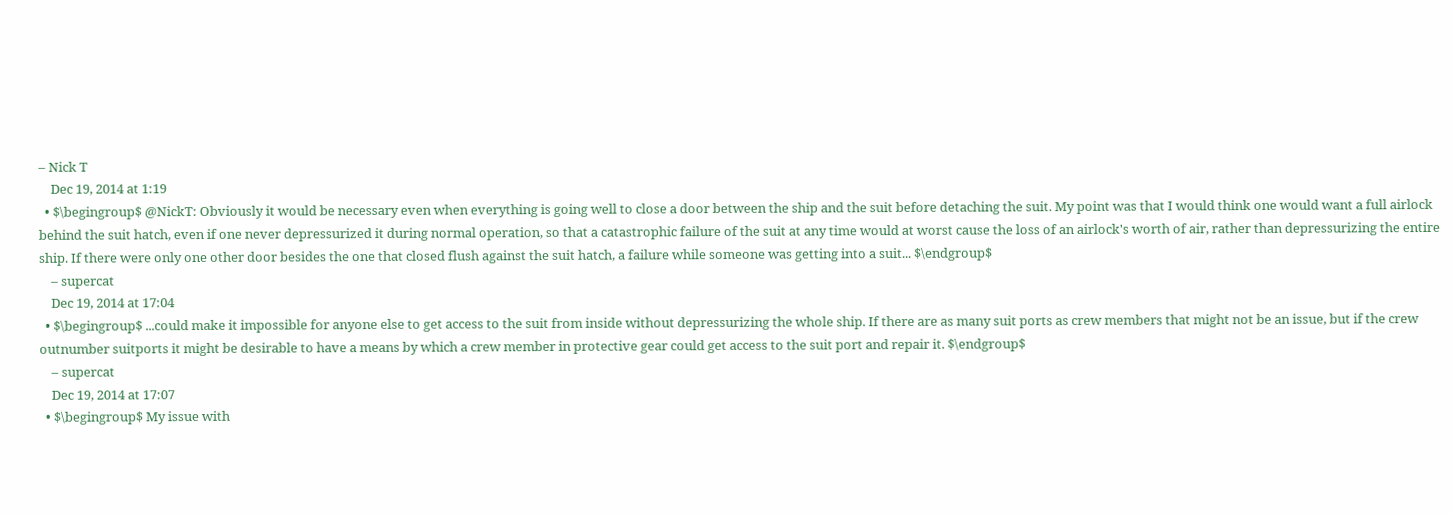– Nick T
    Dec 19, 2014 at 1:19
  • $\begingroup$ @NickT: Obviously it would be necessary even when everything is going well to close a door between the ship and the suit before detaching the suit. My point was that I would think one would want a full airlock behind the suit hatch, even if one never depressurized it during normal operation, so that a catastrophic failure of the suit at any time would at worst cause the loss of an airlock's worth of air, rather than depressurizing the entire ship. If there were only one other door besides the one that closed flush against the suit hatch, a failure while someone was getting into a suit... $\endgroup$
    – supercat
    Dec 19, 2014 at 17:04
  • $\begingroup$ ...could make it impossible for anyone else to get access to the suit from inside without depressurizing the whole ship. If there are as many suit ports as crew members that might not be an issue, but if the crew outnumber suitports it might be desirable to have a means by which a crew member in protective gear could get access to the suit port and repair it. $\endgroup$
    – supercat
    Dec 19, 2014 at 17:07
  • $\begingroup$ My issue with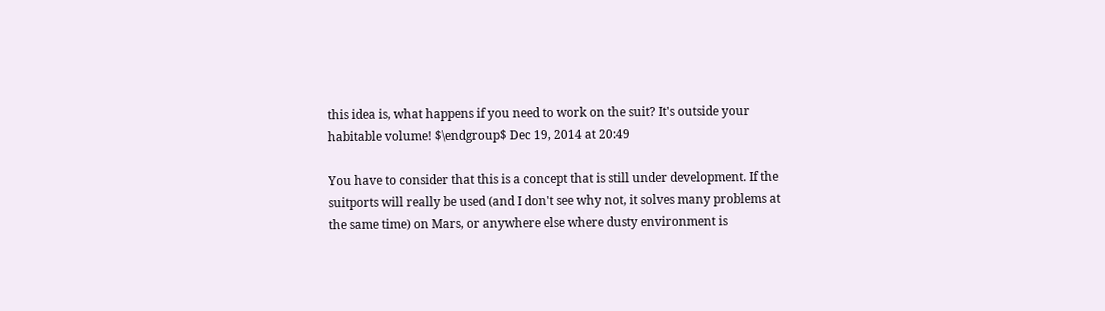this idea is, what happens if you need to work on the suit? It's outside your habitable volume! $\endgroup$ Dec 19, 2014 at 20:49

You have to consider that this is a concept that is still under development. If the suitports will really be used (and I don't see why not, it solves many problems at the same time) on Mars, or anywhere else where dusty environment is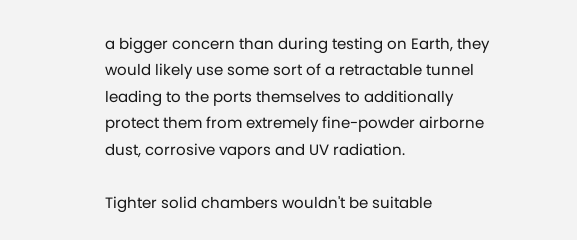a bigger concern than during testing on Earth, they would likely use some sort of a retractable tunnel leading to the ports themselves to additionally protect them from extremely fine-powder airborne dust, corrosive vapors and UV radiation.

Tighter solid chambers wouldn't be suitable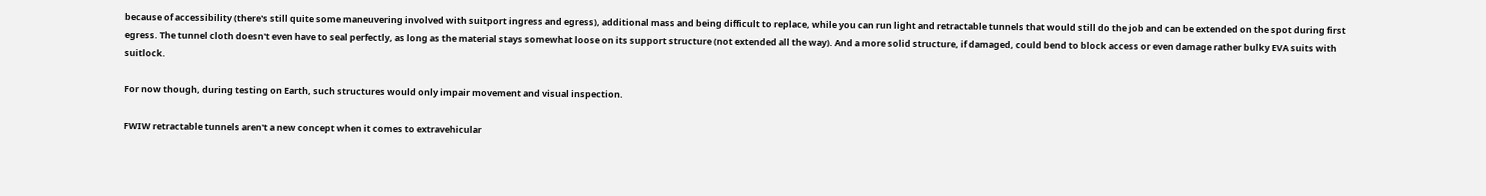because of accessibility (there's still quite some maneuvering involved with suitport ingress and egress), additional mass and being difficult to replace, while you can run light and retractable tunnels that would still do the job and can be extended on the spot during first egress. The tunnel cloth doesn't even have to seal perfectly, as long as the material stays somewhat loose on its support structure (not extended all the way). And a more solid structure, if damaged, could bend to block access or even damage rather bulky EVA suits with suitlock.

For now though, during testing on Earth, such structures would only impair movement and visual inspection.

FWIW retractable tunnels aren't a new concept when it comes to extravehicular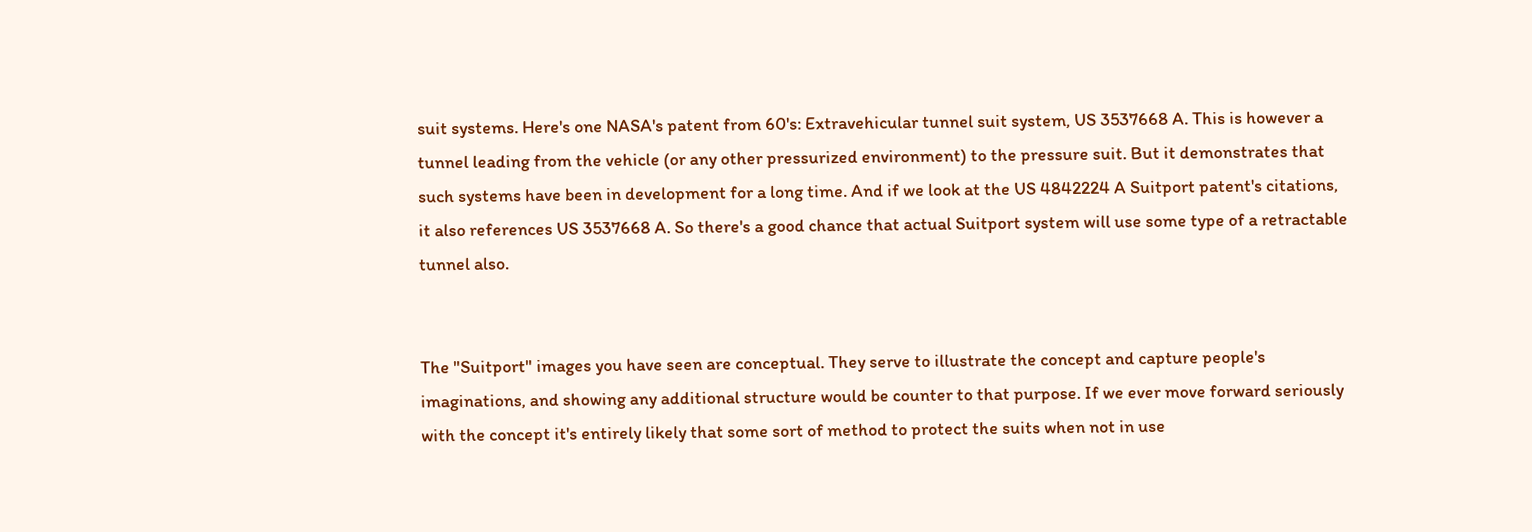suit systems. Here's one NASA's patent from 60's: Extravehicular tunnel suit system, US 3537668 A. This is however a tunnel leading from the vehicle (or any other pressurized environment) to the pressure suit. But it demonstrates that such systems have been in development for a long time. And if we look at the US 4842224 A Suitport patent's citations, it also references US 3537668 A. So there's a good chance that actual Suitport system will use some type of a retractable tunnel also.


The "Suitport" images you have seen are conceptual. They serve to illustrate the concept and capture people's imaginations, and showing any additional structure would be counter to that purpose. If we ever move forward seriously with the concept it's entirely likely that some sort of method to protect the suits when not in use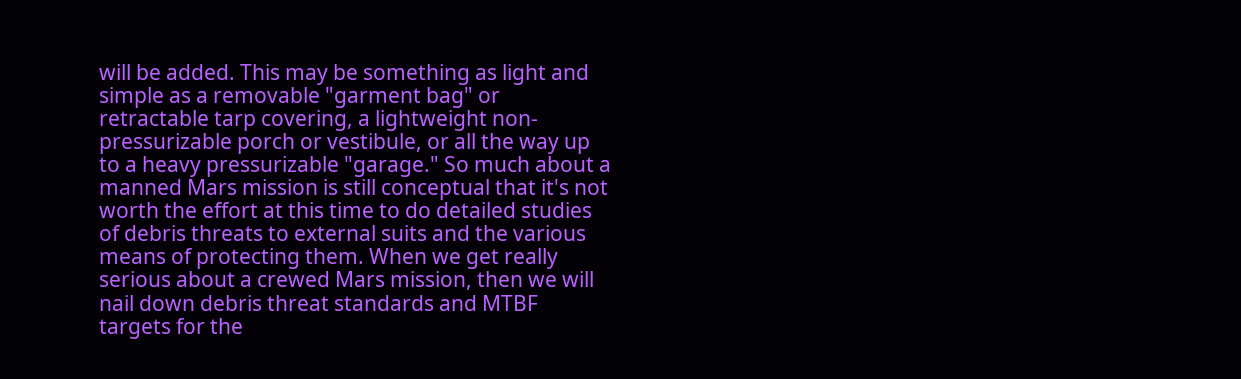will be added. This may be something as light and simple as a removable "garment bag" or retractable tarp covering, a lightweight non-pressurizable porch or vestibule, or all the way up to a heavy pressurizable "garage." So much about a manned Mars mission is still conceptual that it's not worth the effort at this time to do detailed studies of debris threats to external suits and the various means of protecting them. When we get really serious about a crewed Mars mission, then we will nail down debris threat standards and MTBF targets for the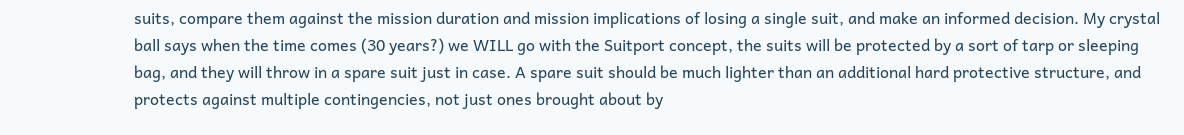suits, compare them against the mission duration and mission implications of losing a single suit, and make an informed decision. My crystal ball says when the time comes (30 years?) we WILL go with the Suitport concept, the suits will be protected by a sort of tarp or sleeping bag, and they will throw in a spare suit just in case. A spare suit should be much lighter than an additional hard protective structure, and protects against multiple contingencies, not just ones brought about by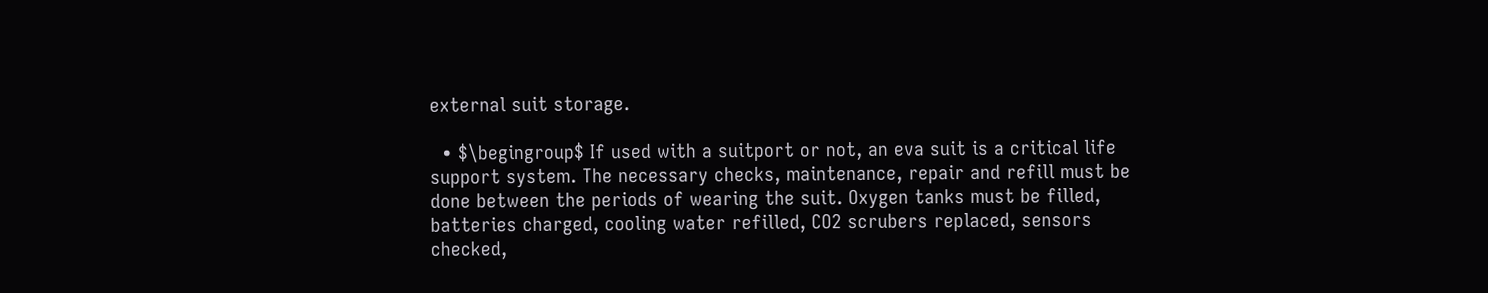external suit storage.

  • $\begingroup$ If used with a suitport or not, an eva suit is a critical life support system. The necessary checks, maintenance, repair and refill must be done between the periods of wearing the suit. Oxygen tanks must be filled, batteries charged, cooling water refilled, CO2 scrubers replaced, sensors checked,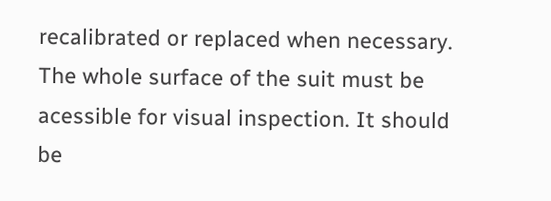recalibrated or replaced when necessary. The whole surface of the suit must be acessible for visual inspection. It should be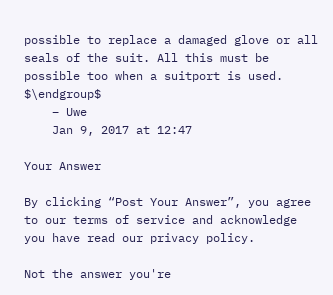possible to replace a damaged glove or all seals of the suit. All this must be possible too when a suitport is used. $\endgroup$
    – Uwe
    Jan 9, 2017 at 12:47

Your Answer

By clicking “Post Your Answer”, you agree to our terms of service and acknowledge you have read our privacy policy.

Not the answer you're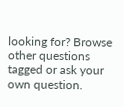looking for? Browse other questions tagged or ask your own question.